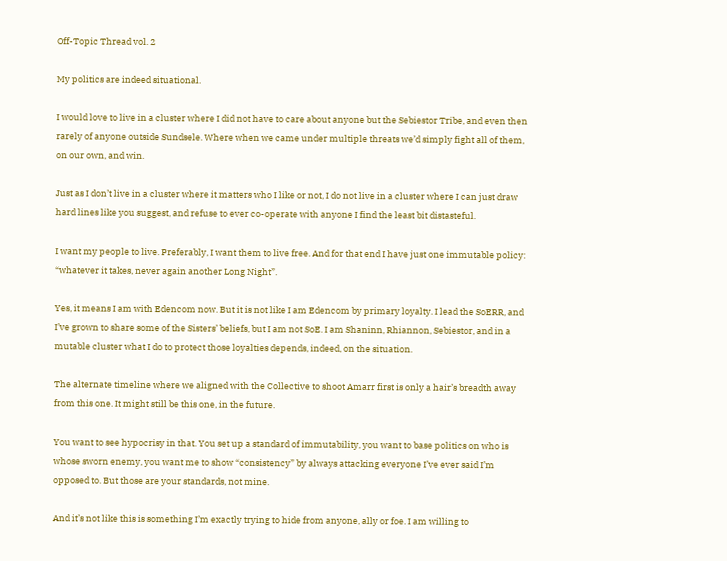Off-Topic Thread vol. 2

My politics are indeed situational.

I would love to live in a cluster where I did not have to care about anyone but the Sebiestor Tribe, and even then rarely of anyone outside Sundsele. Where when we came under multiple threats we’d simply fight all of them, on our own, and win.

Just as I don’t live in a cluster where it matters who I like or not, I do not live in a cluster where I can just draw hard lines like you suggest, and refuse to ever co-operate with anyone I find the least bit distasteful.

I want my people to live. Preferably, I want them to live free. And for that end I have just one immutable policy: “whatever it takes, never again another Long Night”.

Yes, it means I am with Edencom now. But it is not like I am Edencom by primary loyalty. I lead the SoERR, and I’ve grown to share some of the Sisters’ beliefs, but I am not SoE. I am Shaninn, Rhiannon, Sebiestor, and in a mutable cluster what I do to protect those loyalties depends, indeed, on the situation.

The alternate timeline where we aligned with the Collective to shoot Amarr first is only a hair’s breadth away from this one. It might still be this one, in the future.

You want to see hypocrisy in that. You set up a standard of immutability, you want to base politics on who is whose sworn enemy, you want me to show “consistency” by always attacking everyone I’ve ever said I’m opposed to. But those are your standards, not mine.

And it’s not like this is something I’m exactly trying to hide from anyone, ally or foe. I am willing to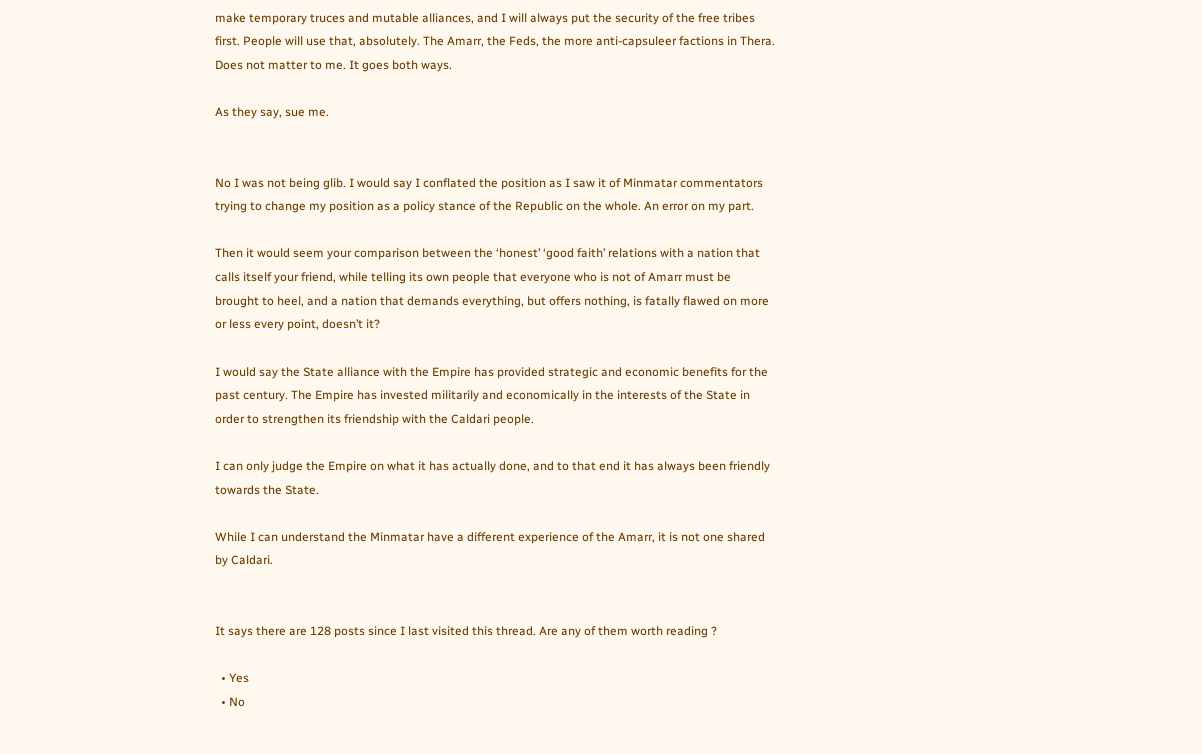make temporary truces and mutable alliances, and I will always put the security of the free tribes first. People will use that, absolutely. The Amarr, the Feds, the more anti-capsuleer factions in Thera. Does not matter to me. It goes both ways.

As they say, sue me.


No I was not being glib. I would say I conflated the position as I saw it of Minmatar commentators trying to change my position as a policy stance of the Republic on the whole. An error on my part.

Then it would seem your comparison between the ‘honest’ ‘good faith’ relations with a nation that calls itself your friend, while telling its own people that everyone who is not of Amarr must be brought to heel, and a nation that demands everything, but offers nothing, is fatally flawed on more or less every point, doesn’t it?

I would say the State alliance with the Empire has provided strategic and economic benefits for the past century. The Empire has invested militarily and economically in the interests of the State in order to strengthen its friendship with the Caldari people.

I can only judge the Empire on what it has actually done, and to that end it has always been friendly towards the State.

While I can understand the Minmatar have a different experience of the Amarr, it is not one shared by Caldari.


It says there are 128 posts since I last visited this thread. Are any of them worth reading ?

  • Yes
  • No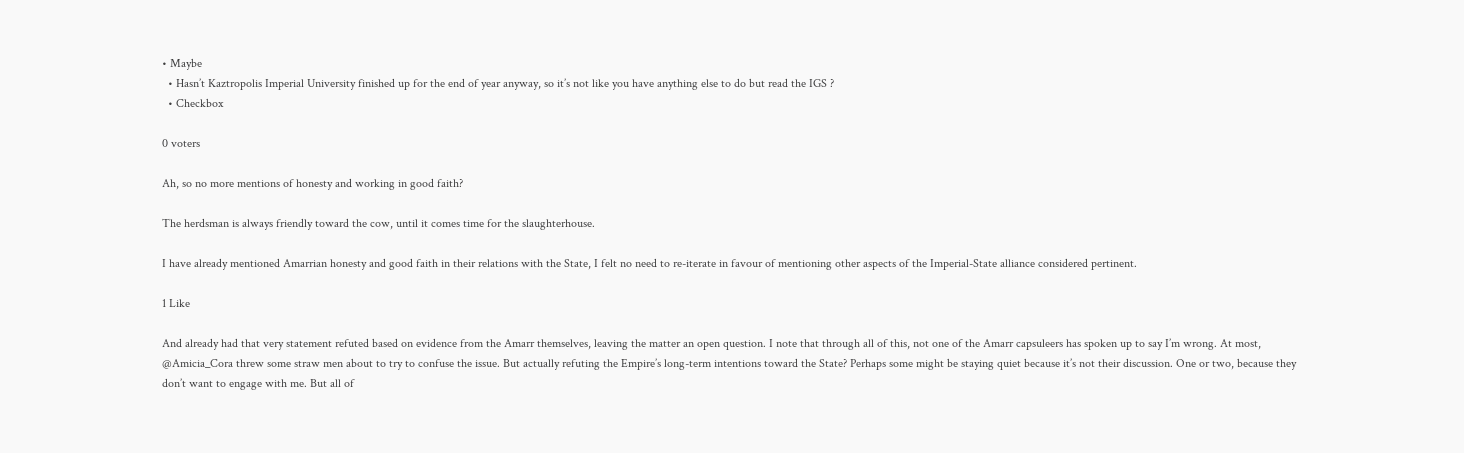• Maybe
  • Hasn’t Kaztropolis Imperial University finished up for the end of year anyway, so it’s not like you have anything else to do but read the IGS ?
  • Checkbox

0 voters

Ah, so no more mentions of honesty and working in good faith?

The herdsman is always friendly toward the cow, until it comes time for the slaughterhouse.

I have already mentioned Amarrian honesty and good faith in their relations with the State, I felt no need to re-iterate in favour of mentioning other aspects of the Imperial-State alliance considered pertinent.

1 Like

And already had that very statement refuted based on evidence from the Amarr themselves, leaving the matter an open question. I note that through all of this, not one of the Amarr capsuleers has spoken up to say I’m wrong. At most, @Amicia_Cora threw some straw men about to try to confuse the issue. But actually refuting the Empire’s long-term intentions toward the State? Perhaps some might be staying quiet because it’s not their discussion. One or two, because they don’t want to engage with me. But all of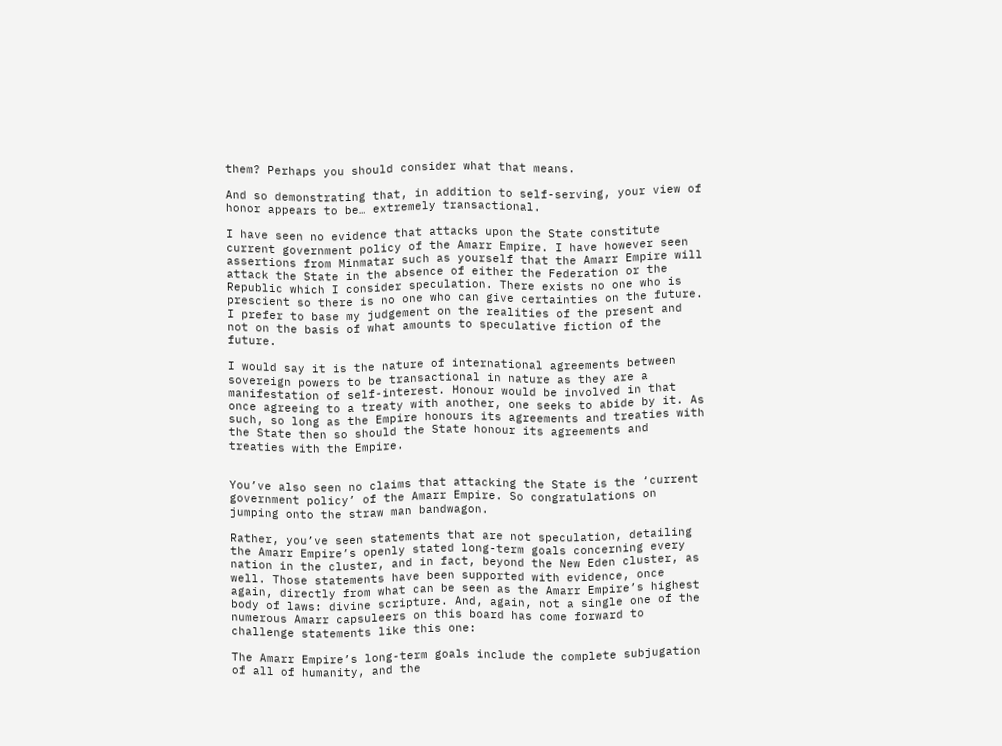them? Perhaps you should consider what that means.

And so demonstrating that, in addition to self-serving, your view of honor appears to be… extremely transactional.

I have seen no evidence that attacks upon the State constitute current government policy of the Amarr Empire. I have however seen assertions from Minmatar such as yourself that the Amarr Empire will attack the State in the absence of either the Federation or the Republic which I consider speculation. There exists no one who is prescient so there is no one who can give certainties on the future. I prefer to base my judgement on the realities of the present and not on the basis of what amounts to speculative fiction of the future.

I would say it is the nature of international agreements between sovereign powers to be transactional in nature as they are a manifestation of self-interest. Honour would be involved in that once agreeing to a treaty with another, one seeks to abide by it. As such, so long as the Empire honours its agreements and treaties with the State then so should the State honour its agreements and treaties with the Empire.


You’ve also seen no claims that attacking the State is the ‘current government policy’ of the Amarr Empire. So congratulations on jumping onto the straw man bandwagon.

Rather, you’ve seen statements that are not speculation, detailing the Amarr Empire’s openly stated long-term goals concerning every nation in the cluster, and in fact, beyond the New Eden cluster, as well. Those statements have been supported with evidence, once again, directly from what can be seen as the Amarr Empire’s highest body of laws: divine scripture. And, again, not a single one of the numerous Amarr capsuleers on this board has come forward to challenge statements like this one:

The Amarr Empire’s long-term goals include the complete subjugation of all of humanity, and the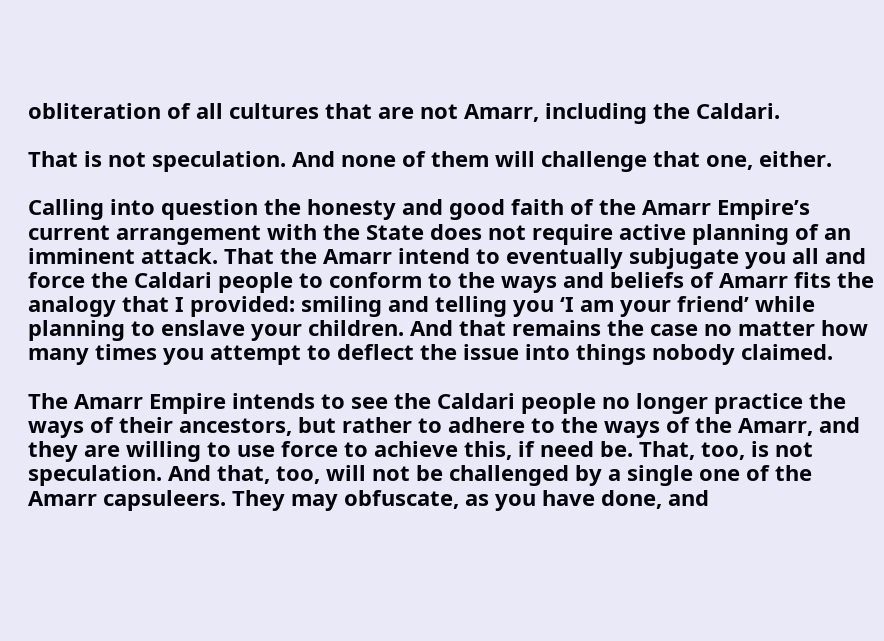obliteration of all cultures that are not Amarr, including the Caldari.

That is not speculation. And none of them will challenge that one, either.

Calling into question the honesty and good faith of the Amarr Empire’s current arrangement with the State does not require active planning of an imminent attack. That the Amarr intend to eventually subjugate you all and force the Caldari people to conform to the ways and beliefs of Amarr fits the analogy that I provided: smiling and telling you ‘I am your friend’ while planning to enslave your children. And that remains the case no matter how many times you attempt to deflect the issue into things nobody claimed.

The Amarr Empire intends to see the Caldari people no longer practice the ways of their ancestors, but rather to adhere to the ways of the Amarr, and they are willing to use force to achieve this, if need be. That, too, is not speculation. And that, too, will not be challenged by a single one of the Amarr capsuleers. They may obfuscate, as you have done, and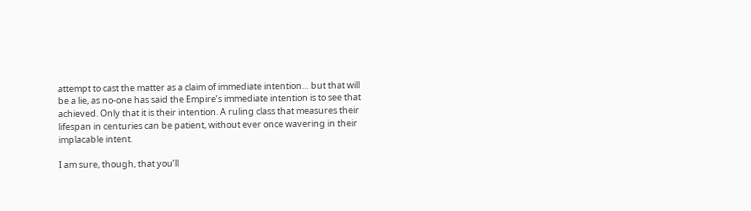attempt to cast the matter as a claim of immediate intention… but that will be a lie, as no-one has said the Empire’s immediate intention is to see that achieved. Only that it is their intention. A ruling class that measures their lifespan in centuries can be patient, without ever once wavering in their implacable intent.

I am sure, though, that you’ll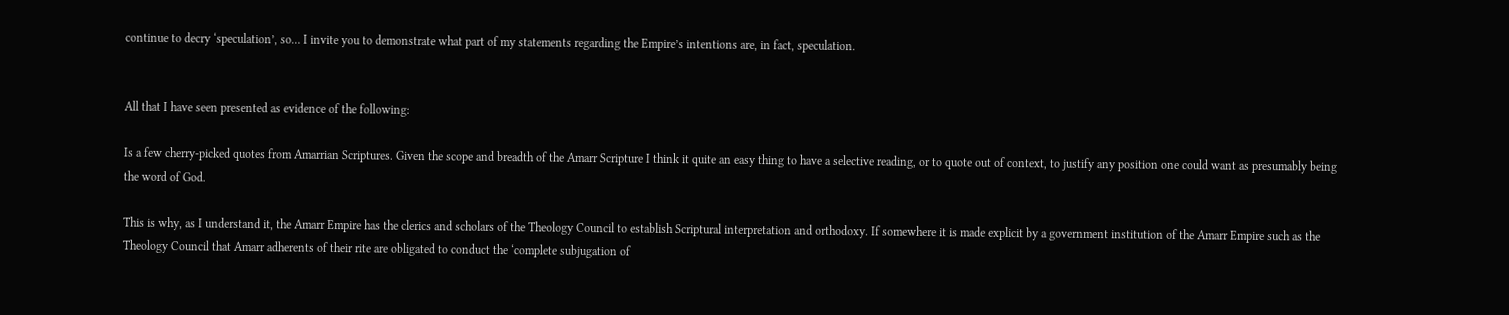continue to decry ‘speculation’, so… I invite you to demonstrate what part of my statements regarding the Empire’s intentions are, in fact, speculation.


All that I have seen presented as evidence of the following:

Is a few cherry-picked quotes from Amarrian Scriptures. Given the scope and breadth of the Amarr Scripture I think it quite an easy thing to have a selective reading, or to quote out of context, to justify any position one could want as presumably being the word of God.

This is why, as I understand it, the Amarr Empire has the clerics and scholars of the Theology Council to establish Scriptural interpretation and orthodoxy. If somewhere it is made explicit by a government institution of the Amarr Empire such as the Theology Council that Amarr adherents of their rite are obligated to conduct the ‘complete subjugation of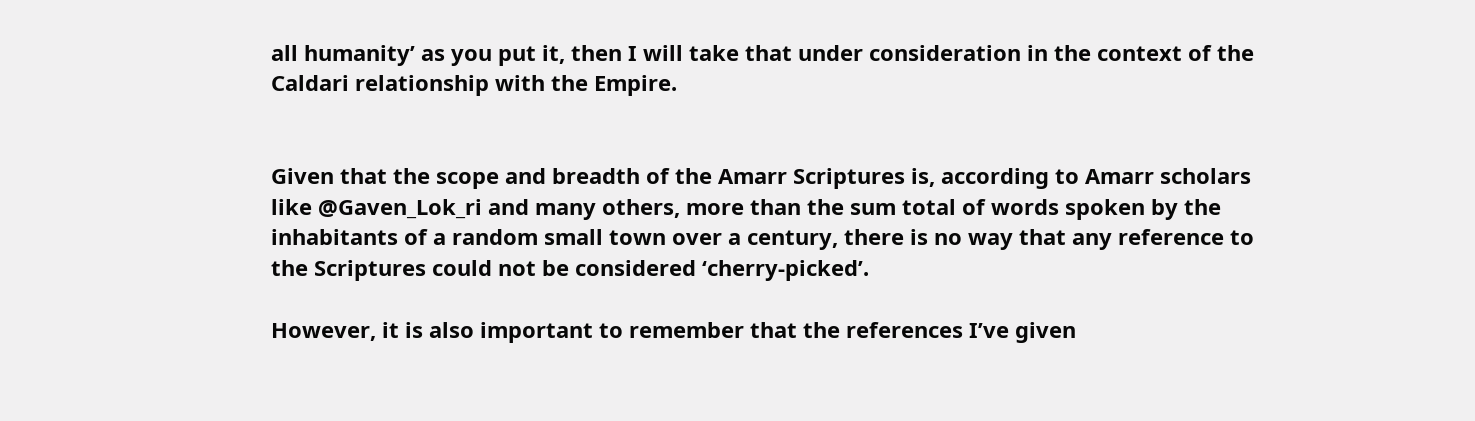all humanity’ as you put it, then I will take that under consideration in the context of the Caldari relationship with the Empire.


Given that the scope and breadth of the Amarr Scriptures is, according to Amarr scholars like @Gaven_Lok_ri and many others, more than the sum total of words spoken by the inhabitants of a random small town over a century, there is no way that any reference to the Scriptures could not be considered ‘cherry-picked’.

However, it is also important to remember that the references I’ve given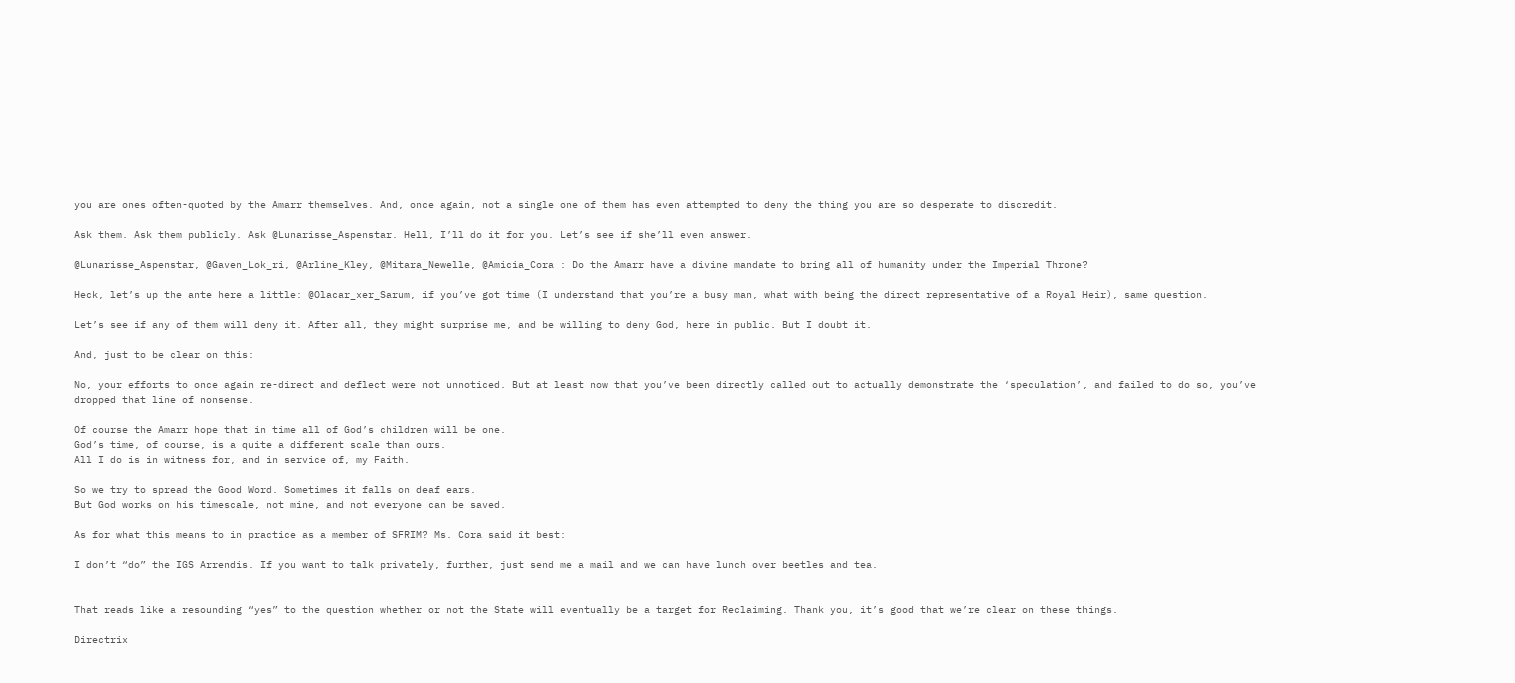you are ones often-quoted by the Amarr themselves. And, once again, not a single one of them has even attempted to deny the thing you are so desperate to discredit.

Ask them. Ask them publicly. Ask @Lunarisse_Aspenstar. Hell, I’ll do it for you. Let’s see if she’ll even answer.

@Lunarisse_Aspenstar, @Gaven_Lok_ri, @Arline_Kley, @Mitara_Newelle, @Amicia_Cora : Do the Amarr have a divine mandate to bring all of humanity under the Imperial Throne?

Heck, let’s up the ante here a little: @Olacar_xer_Sarum, if you’ve got time (I understand that you’re a busy man, what with being the direct representative of a Royal Heir), same question.

Let’s see if any of them will deny it. After all, they might surprise me, and be willing to deny God, here in public. But I doubt it.

And, just to be clear on this:

No, your efforts to once again re-direct and deflect were not unnoticed. But at least now that you’ve been directly called out to actually demonstrate the ‘speculation’, and failed to do so, you’ve dropped that line of nonsense.

Of course the Amarr hope that in time all of God’s children will be one.
God’s time, of course, is a quite a different scale than ours.
All I do is in witness for, and in service of, my Faith.

So we try to spread the Good Word. Sometimes it falls on deaf ears.
But God works on his timescale, not mine, and not everyone can be saved.

As for what this means to in practice as a member of SFRIM? Ms. Cora said it best:

I don’t “do” the IGS Arrendis. If you want to talk privately, further, just send me a mail and we can have lunch over beetles and tea.


That reads like a resounding “yes” to the question whether or not the State will eventually be a target for Reclaiming. Thank you, it’s good that we’re clear on these things.

Directrix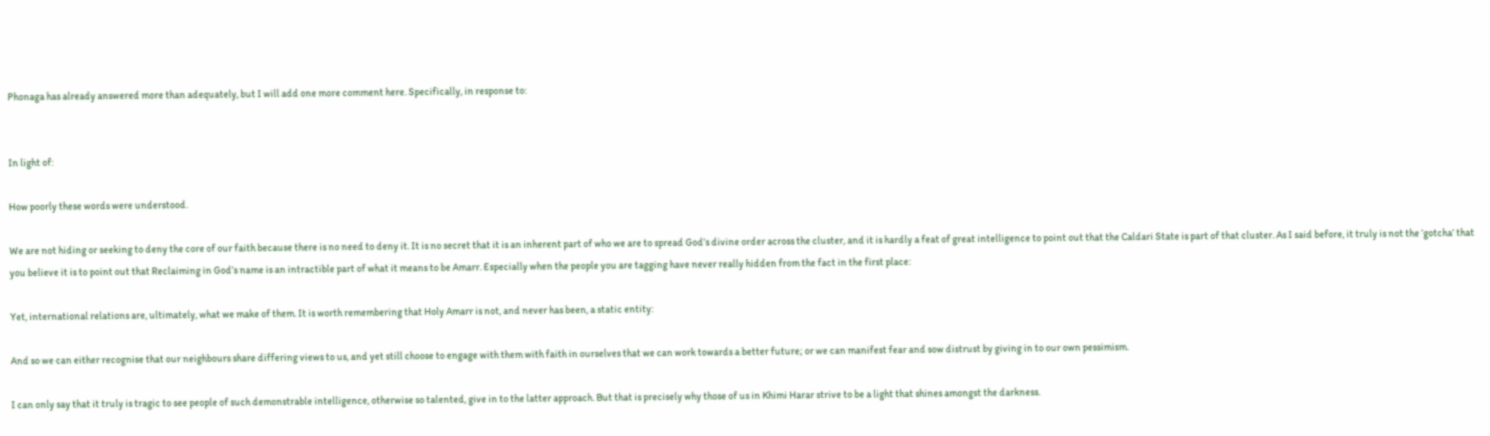Phonaga has already answered more than adequately, but I will add one more comment here. Specifically, in response to:


In light of:

How poorly these words were understood.

We are not hiding or seeking to deny the core of our faith because there is no need to deny it. It is no secret that it is an inherent part of who we are to spread God’s divine order across the cluster, and it is hardly a feat of great intelligence to point out that the Caldari State is part of that cluster. As I said before, it truly is not the ‘gotcha’ that you believe it is to point out that Reclaiming in God’s name is an intractible part of what it means to be Amarr. Especially when the people you are tagging have never really hidden from the fact in the first place:

Yet, international relations are, ultimately, what we make of them. It is worth remembering that Holy Amarr is not, and never has been, a static entity:

And so we can either recognise that our neighbours share differing views to us, and yet still choose to engage with them with faith in ourselves that we can work towards a better future; or we can manifest fear and sow distrust by giving in to our own pessimism.

I can only say that it truly is tragic to see people of such demonstrable intelligence, otherwise so talented, give in to the latter approach. But that is precisely why those of us in Khimi Harar strive to be a light that shines amongst the darkness.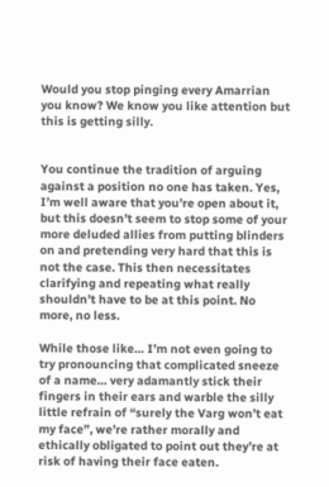Would you stop pinging every Amarrian you know? We know you like attention but this is getting silly.


You continue the tradition of arguing against a position no one has taken. Yes, I’m well aware that you’re open about it, but this doesn’t seem to stop some of your more deluded allies from putting blinders on and pretending very hard that this is not the case. This then necessitates clarifying and repeating what really shouldn’t have to be at this point. No more, no less.

While those like… I’m not even going to try pronouncing that complicated sneeze of a name… very adamantly stick their fingers in their ears and warble the silly little refrain of “surely the Varg won’t eat my face”, we’re rather morally and ethically obligated to point out they’re at risk of having their face eaten.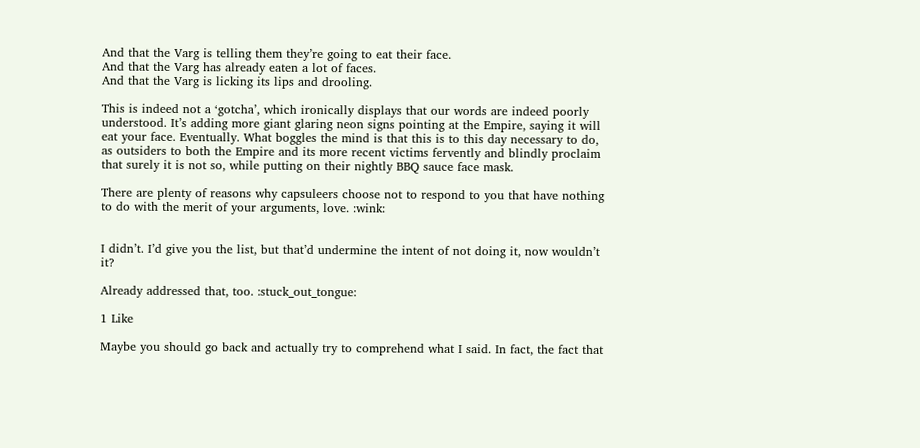And that the Varg is telling them they’re going to eat their face.
And that the Varg has already eaten a lot of faces.
And that the Varg is licking its lips and drooling.

This is indeed not a ‘gotcha’, which ironically displays that our words are indeed poorly understood. It’s adding more giant glaring neon signs pointing at the Empire, saying it will eat your face. Eventually. What boggles the mind is that this is to this day necessary to do, as outsiders to both the Empire and its more recent victims fervently and blindly proclaim that surely it is not so, while putting on their nightly BBQ sauce face mask.

There are plenty of reasons why capsuleers choose not to respond to you that have nothing to do with the merit of your arguments, love. :wink:


I didn’t. I’d give you the list, but that’d undermine the intent of not doing it, now wouldn’t it?

Already addressed that, too. :stuck_out_tongue:

1 Like

Maybe you should go back and actually try to comprehend what I said. In fact, the fact that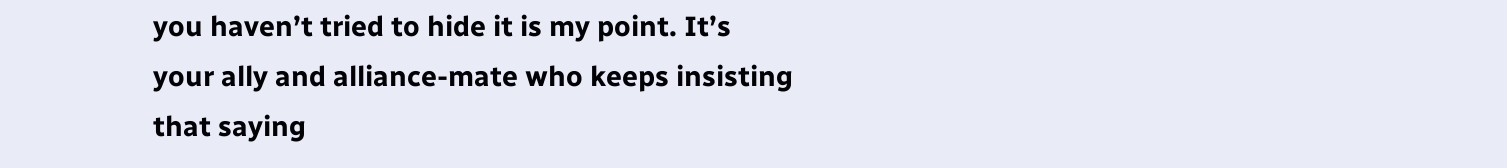you haven’t tried to hide it is my point. It’s your ally and alliance-mate who keeps insisting that saying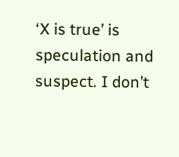‘X is true’ is speculation and suspect. I don’t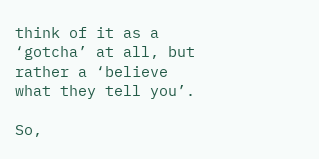think of it as a ‘gotcha’ at all, but rather a ‘believe what they tell you’.

So,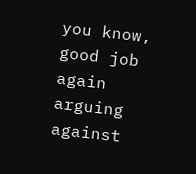you know, good job again arguing against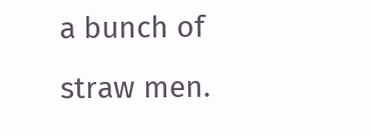a bunch of straw men.